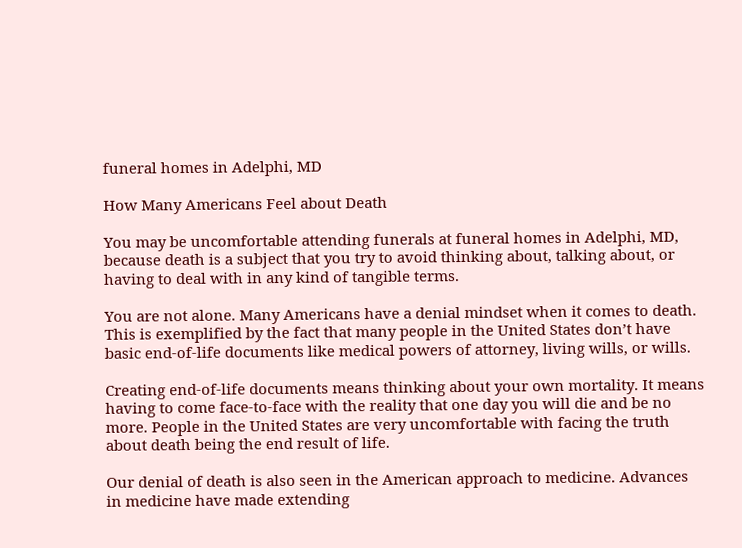funeral homes in Adelphi, MD

How Many Americans Feel about Death

You may be uncomfortable attending funerals at funeral homes in Adelphi, MD, because death is a subject that you try to avoid thinking about, talking about, or having to deal with in any kind of tangible terms.

You are not alone. Many Americans have a denial mindset when it comes to death. This is exemplified by the fact that many people in the United States don’t have basic end-of-life documents like medical powers of attorney, living wills, or wills.

Creating end-of-life documents means thinking about your own mortality. It means having to come face-to-face with the reality that one day you will die and be no more. People in the United States are very uncomfortable with facing the truth about death being the end result of life.

Our denial of death is also seen in the American approach to medicine. Advances in medicine have made extending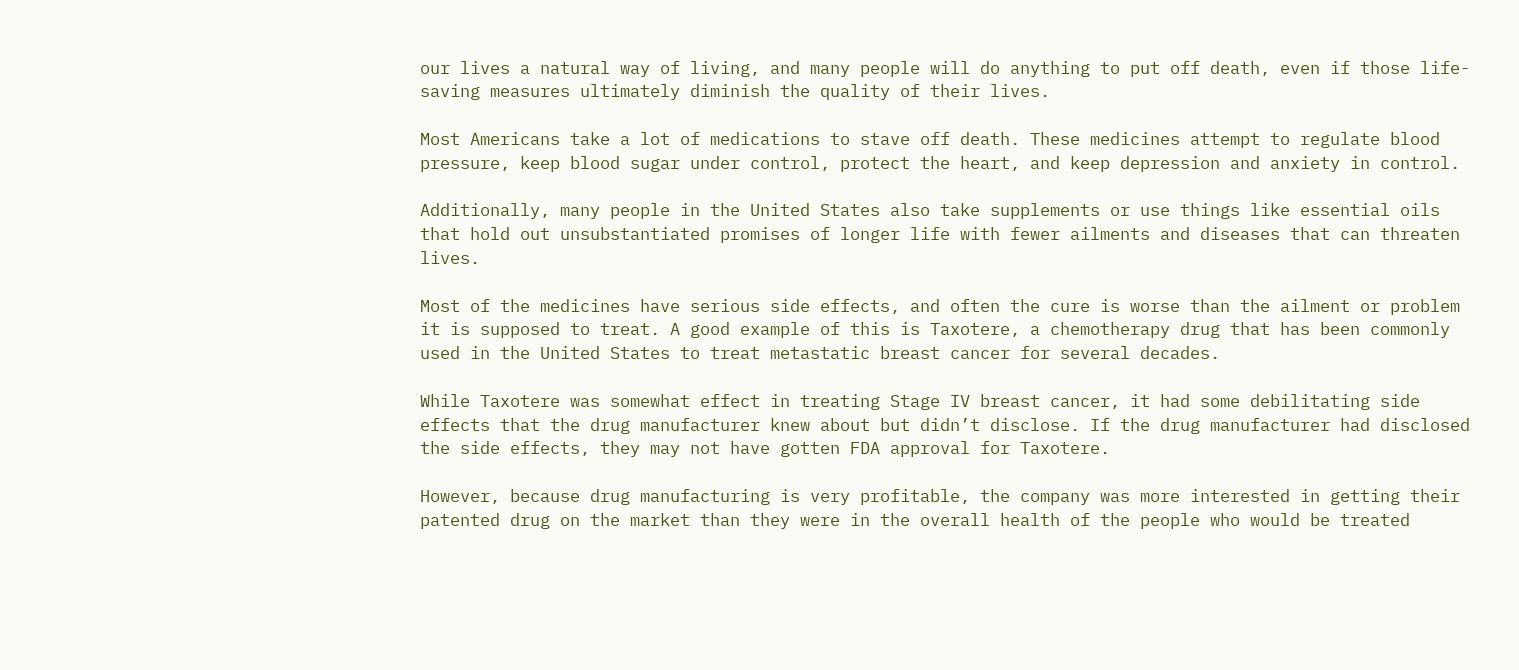our lives a natural way of living, and many people will do anything to put off death, even if those life-saving measures ultimately diminish the quality of their lives.

Most Americans take a lot of medications to stave off death. These medicines attempt to regulate blood pressure, keep blood sugar under control, protect the heart, and keep depression and anxiety in control.

Additionally, many people in the United States also take supplements or use things like essential oils that hold out unsubstantiated promises of longer life with fewer ailments and diseases that can threaten lives.

Most of the medicines have serious side effects, and often the cure is worse than the ailment or problem it is supposed to treat. A good example of this is Taxotere, a chemotherapy drug that has been commonly used in the United States to treat metastatic breast cancer for several decades.

While Taxotere was somewhat effect in treating Stage IV breast cancer, it had some debilitating side effects that the drug manufacturer knew about but didn’t disclose. If the drug manufacturer had disclosed the side effects, they may not have gotten FDA approval for Taxotere.

However, because drug manufacturing is very profitable, the company was more interested in getting their patented drug on the market than they were in the overall health of the people who would be treated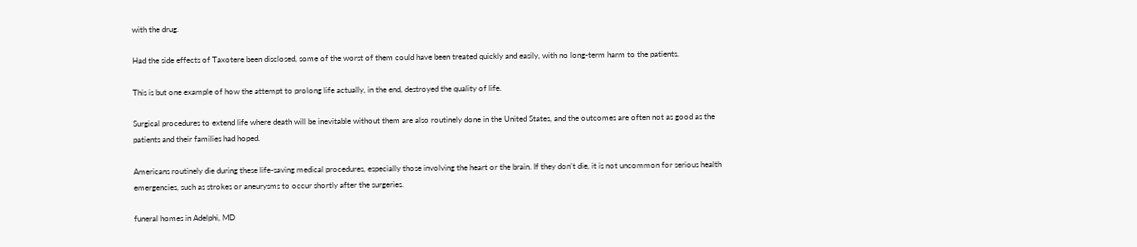with the drug.

Had the side effects of Taxotere been disclosed, some of the worst of them could have been treated quickly and easily, with no long-term harm to the patients.

This is but one example of how the attempt to prolong life actually, in the end, destroyed the quality of life.

Surgical procedures to extend life where death will be inevitable without them are also routinely done in the United States, and the outcomes are often not as good as the patients and their families had hoped.

Americans routinely die during these life-saving medical procedures, especially those involving the heart or the brain. If they don’t die, it is not uncommon for serious health emergencies, such as strokes or aneurysms to occur shortly after the surgeries.

funeral homes in Adelphi, MD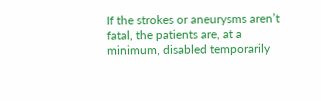If the strokes or aneurysms aren’t fatal, the patients are, at a minimum, disabled temporarily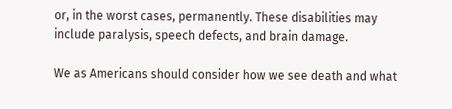or, in the worst cases, permanently. These disabilities may include paralysis, speech defects, and brain damage.

We as Americans should consider how we see death and what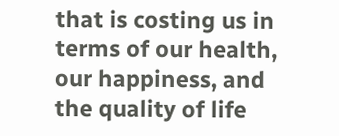that is costing us in terms of our health, our happiness, and the quality of life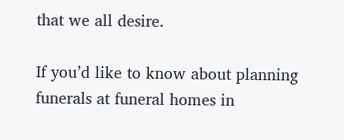that we all desire.

If you’d like to know about planning funerals at funeral homes in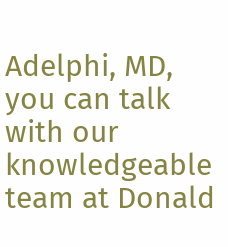Adelphi, MD, you can talk with our knowledgeable team at Donald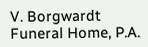V. Borgwardt Funeral Home, P.A.